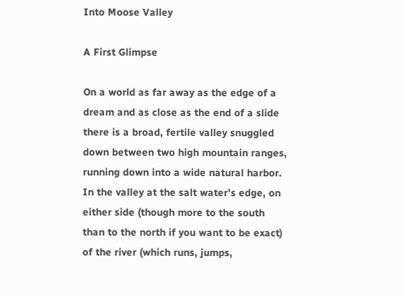Into Moose Valley

A First Glimpse

On a world as far away as the edge of a dream and as close as the end of a slide there is a broad, fertile valley snuggled down between two high mountain ranges, running down into a wide natural harbor. In the valley at the salt water’s edge, on either side (though more to the south than to the north if you want to be exact) of the river (which runs, jumps,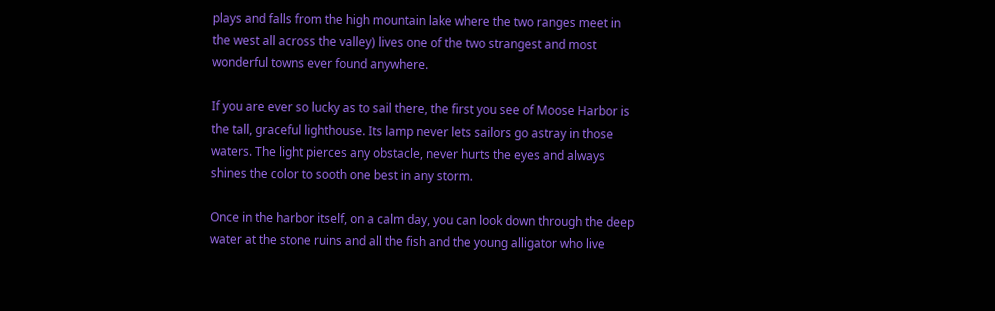plays and falls from the high mountain lake where the two ranges meet in the west all across the valley) lives one of the two strangest and most wonderful towns ever found anywhere.

If you are ever so lucky as to sail there, the first you see of Moose Harbor is the tall, graceful lighthouse. Its lamp never lets sailors go astray in those waters. The light pierces any obstacle, never hurts the eyes and always shines the color to sooth one best in any storm.

Once in the harbor itself, on a calm day, you can look down through the deep water at the stone ruins and all the fish and the young alligator who live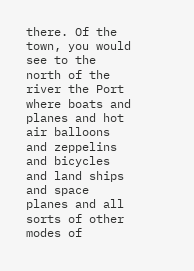there. Of the town, you would see to the north of the river the Port where boats and planes and hot air balloons and zeppelins and bicycles and land ships and space planes and all sorts of other modes of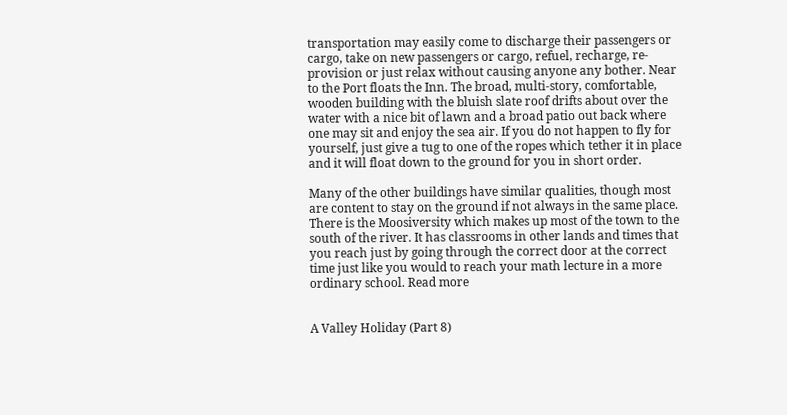transportation may easily come to discharge their passengers or cargo, take on new passengers or cargo, refuel, recharge, re-provision or just relax without causing anyone any bother. Near to the Port floats the Inn. The broad, multi-story, comfortable, wooden building with the bluish slate roof drifts about over the water with a nice bit of lawn and a broad patio out back where one may sit and enjoy the sea air. If you do not happen to fly for yourself, just give a tug to one of the ropes which tether it in place and it will float down to the ground for you in short order.

Many of the other buildings have similar qualities, though most are content to stay on the ground if not always in the same place. There is the Moosiversity which makes up most of the town to the south of the river. It has classrooms in other lands and times that you reach just by going through the correct door at the correct time just like you would to reach your math lecture in a more ordinary school. Read more


A Valley Holiday (Part 8)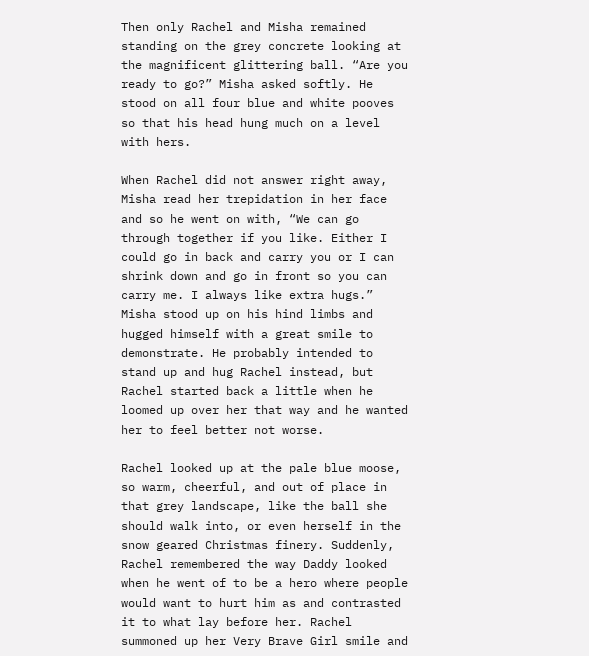Then only Rachel and Misha remained standing on the grey concrete looking at the magnificent glittering ball. “Are you ready to go?” Misha asked softly. He stood on all four blue and white pooves so that his head hung much on a level with hers.

When Rachel did not answer right away, Misha read her trepidation in her face and so he went on with, “We can go through together if you like. Either I could go in back and carry you or I can shrink down and go in front so you can carry me. I always like extra hugs.” Misha stood up on his hind limbs and hugged himself with a great smile to demonstrate. He probably intended to stand up and hug Rachel instead, but Rachel started back a little when he loomed up over her that way and he wanted her to feel better not worse.

Rachel looked up at the pale blue moose, so warm, cheerful, and out of place in that grey landscape, like the ball she should walk into, or even herself in the snow geared Christmas finery. Suddenly, Rachel remembered the way Daddy looked when he went of to be a hero where people would want to hurt him as and contrasted it to what lay before her. Rachel summoned up her Very Brave Girl smile and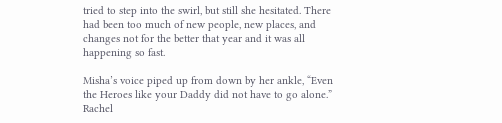tried to step into the swirl, but still she hesitated. There had been too much of new people, new places, and changes not for the better that year and it was all happening so fast.

Misha’s voice piped up from down by her ankle, “Even the Heroes like your Daddy did not have to go alone.” Rachel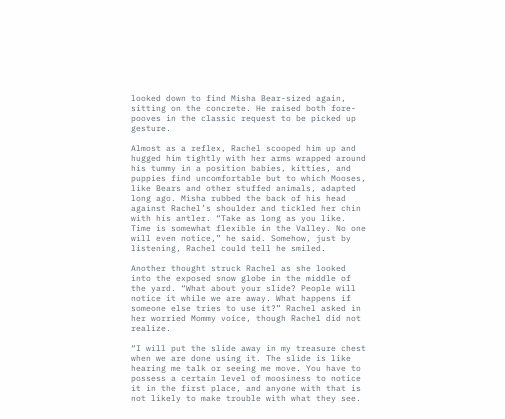looked down to find Misha Bear-sized again, sitting on the concrete. He raised both fore-pooves in the classic request to be picked up gesture.

Almost as a reflex, Rachel scooped him up and hugged him tightly with her arms wrapped around his tummy in a position babies, kitties, and puppies find uncomfortable but to which Mooses, like Bears and other stuffed animals, adapted long ago. Misha rubbed the back of his head against Rachel’s shoulder and tickled her chin with his antler. “Take as long as you like. Time is somewhat flexible in the Valley. No one will even notice,” he said. Somehow, just by listening, Rachel could tell he smiled.

Another thought struck Rachel as she looked into the exposed snow globe in the middle of the yard. “What about your slide? People will notice it while we are away. What happens if someone else tries to use it?” Rachel asked in her worried Mommy voice, though Rachel did not realize.

“I will put the slide away in my treasure chest when we are done using it. The slide is like hearing me talk or seeing me move. You have to possess a certain level of moosiness to notice it in the first place, and anyone with that is not likely to make trouble with what they see.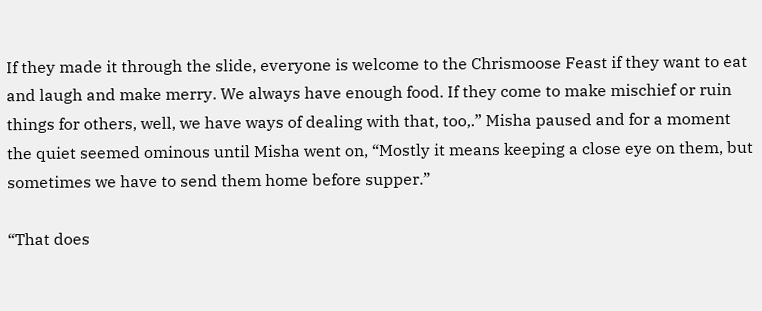If they made it through the slide, everyone is welcome to the Chrismoose Feast if they want to eat and laugh and make merry. We always have enough food. If they come to make mischief or ruin things for others, well, we have ways of dealing with that, too,.” Misha paused and for a moment the quiet seemed ominous until Misha went on, “Mostly it means keeping a close eye on them, but sometimes we have to send them home before supper.”

“That does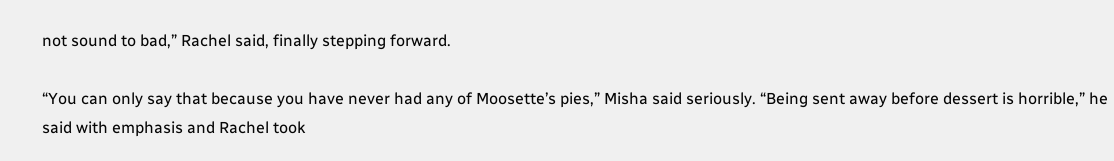not sound to bad,” Rachel said, finally stepping forward.

“You can only say that because you have never had any of Moosette’s pies,” Misha said seriously. “Being sent away before dessert is horrible,” he said with emphasis and Rachel took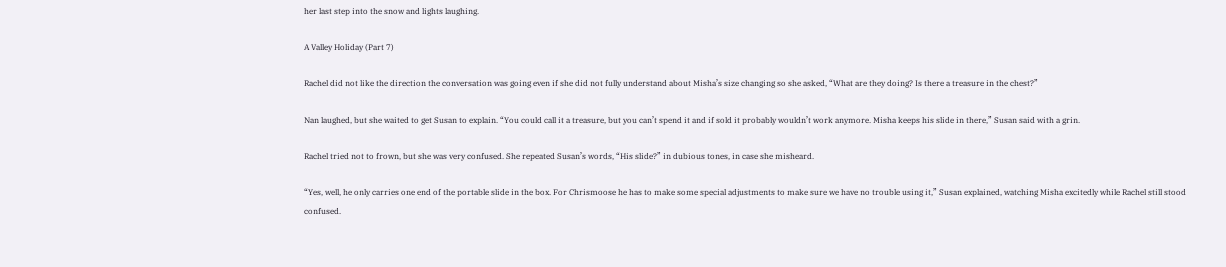her last step into the snow and lights laughing.

A Valley Holiday (Part 7)

Rachel did not like the direction the conversation was going even if she did not fully understand about Misha’s size changing so she asked, “What are they doing? Is there a treasure in the chest?”

Nan laughed, but she waited to get Susan to explain. “You could call it a treasure, but you can’t spend it and if sold it probably wouldn’t work anymore. Misha keeps his slide in there,” Susan said with a grin.

Rachel tried not to frown, but she was very confused. She repeated Susan’s words, “His slide?” in dubious tones, in case she misheard.

“Yes, well, he only carries one end of the portable slide in the box. For Chrismoose he has to make some special adjustments to make sure we have no trouble using it,” Susan explained, watching Misha excitedly while Rachel still stood confused.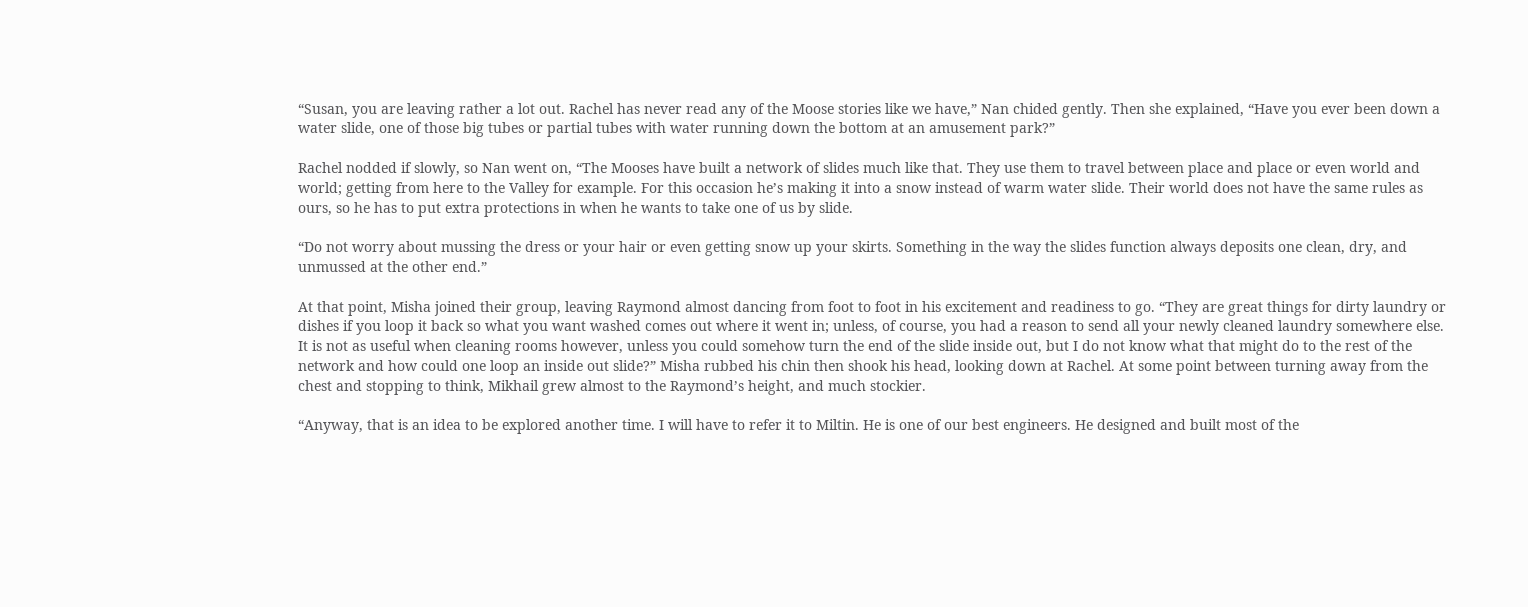“Susan, you are leaving rather a lot out. Rachel has never read any of the Moose stories like we have,” Nan chided gently. Then she explained, “Have you ever been down a water slide, one of those big tubes or partial tubes with water running down the bottom at an amusement park?”

Rachel nodded if slowly, so Nan went on, “The Mooses have built a network of slides much like that. They use them to travel between place and place or even world and world; getting from here to the Valley for example. For this occasion he’s making it into a snow instead of warm water slide. Their world does not have the same rules as ours, so he has to put extra protections in when he wants to take one of us by slide.

“Do not worry about mussing the dress or your hair or even getting snow up your skirts. Something in the way the slides function always deposits one clean, dry, and unmussed at the other end.”

At that point, Misha joined their group, leaving Raymond almost dancing from foot to foot in his excitement and readiness to go. “They are great things for dirty laundry or dishes if you loop it back so what you want washed comes out where it went in; unless, of course, you had a reason to send all your newly cleaned laundry somewhere else. It is not as useful when cleaning rooms however, unless you could somehow turn the end of the slide inside out, but I do not know what that might do to the rest of the network and how could one loop an inside out slide?” Misha rubbed his chin then shook his head, looking down at Rachel. At some point between turning away from the chest and stopping to think, Mikhail grew almost to the Raymond’s height, and much stockier.

“Anyway, that is an idea to be explored another time. I will have to refer it to Miltin. He is one of our best engineers. He designed and built most of the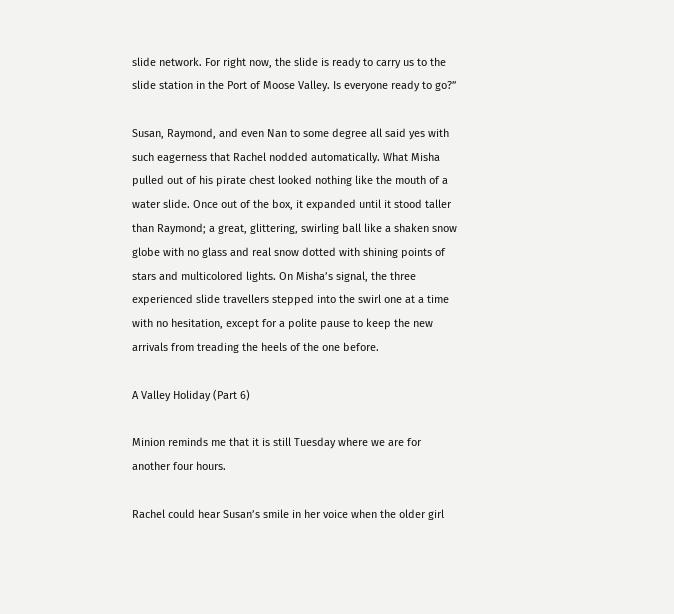slide network. For right now, the slide is ready to carry us to the slide station in the Port of Moose Valley. Is everyone ready to go?”

Susan, Raymond, and even Nan to some degree all said yes with such eagerness that Rachel nodded automatically. What Misha pulled out of his pirate chest looked nothing like the mouth of a water slide. Once out of the box, it expanded until it stood taller than Raymond; a great, glittering, swirling ball like a shaken snow globe with no glass and real snow dotted with shining points of stars and multicolored lights. On Misha’s signal, the three experienced slide travellers stepped into the swirl one at a time with no hesitation, except for a polite pause to keep the new arrivals from treading the heels of the one before.

A Valley Holiday (Part 6)

Minion reminds me that it is still Tuesday where we are for another four hours.

Rachel could hear Susan’s smile in her voice when the older girl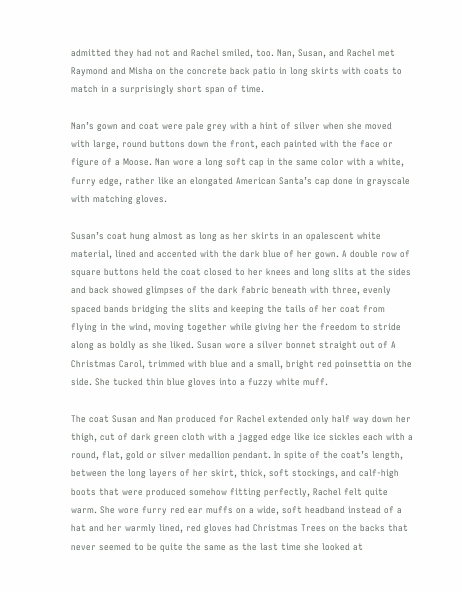admitted they had not and Rachel smiled, too. Nan, Susan, and Rachel met Raymond and Misha on the concrete back patio in long skirts with coats to match in a surprisingly short span of time.

Nan’s gown and coat were pale grey with a hint of silver when she moved with large, round buttons down the front, each painted with the face or figure of a Moose. Nan wore a long soft cap in the same color with a white, furry edge, rather like an elongated American Santa’s cap done in grayscale with matching gloves.

Susan’s coat hung almost as long as her skirts in an opalescent white material, lined and accented with the dark blue of her gown. A double row of square buttons held the coat closed to her knees and long slits at the sides and back showed glimpses of the dark fabric beneath with three, evenly spaced bands bridging the slits and keeping the tails of her coat from flying in the wind, moving together while giving her the freedom to stride along as boldly as she liked. Susan wore a silver bonnet straight out of A Christmas Carol, trimmed with blue and a small, bright red poinsettia on the side. She tucked thin blue gloves into a fuzzy white muff.

The coat Susan and Nan produced for Rachel extended only half way down her thigh, cut of dark green cloth with a jagged edge like ice sickles each with a round, flat, gold or silver medallion pendant. In spite of the coat’s length, between the long layers of her skirt, thick, soft stockings, and calf-high boots that were produced somehow fitting perfectly, Rachel felt quite warm. She wore furry red ear muffs on a wide, soft headband instead of a hat and her warmly lined, red gloves had Christmas Trees on the backs that never seemed to be quite the same as the last time she looked at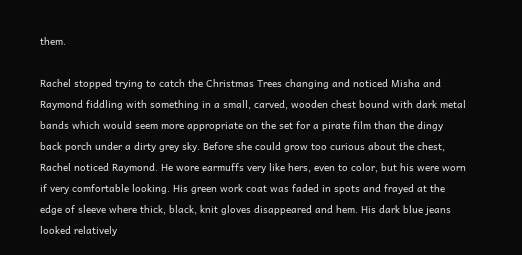them.

Rachel stopped trying to catch the Christmas Trees changing and noticed Misha and Raymond fiddling with something in a small, carved, wooden chest bound with dark metal bands which would seem more appropriate on the set for a pirate film than the dingy back porch under a dirty grey sky. Before she could grow too curious about the chest, Rachel noticed Raymond. He wore earmuffs very like hers, even to color, but his were worn if very comfortable looking. His green work coat was faded in spots and frayed at the edge of sleeve where thick, black, knit gloves disappeared and hem. His dark blue jeans looked relatively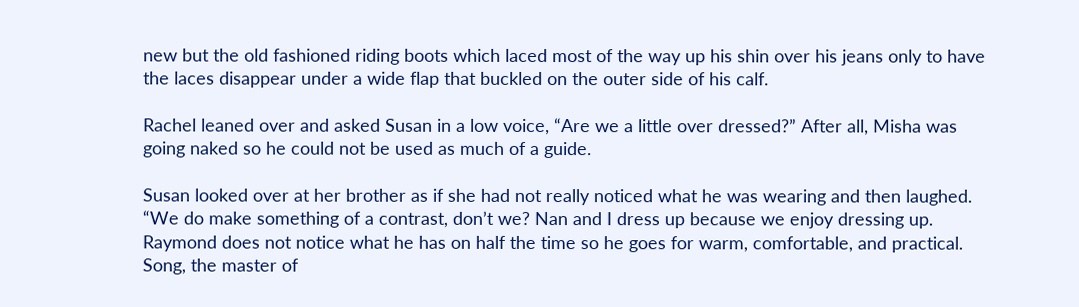new but the old fashioned riding boots which laced most of the way up his shin over his jeans only to have the laces disappear under a wide flap that buckled on the outer side of his calf.

Rachel leaned over and asked Susan in a low voice, “Are we a little over dressed?” After all, Misha was going naked so he could not be used as much of a guide.

Susan looked over at her brother as if she had not really noticed what he was wearing and then laughed. “We do make something of a contrast, don’t we? Nan and I dress up because we enjoy dressing up. Raymond does not notice what he has on half the time so he goes for warm, comfortable, and practical. Song, the master of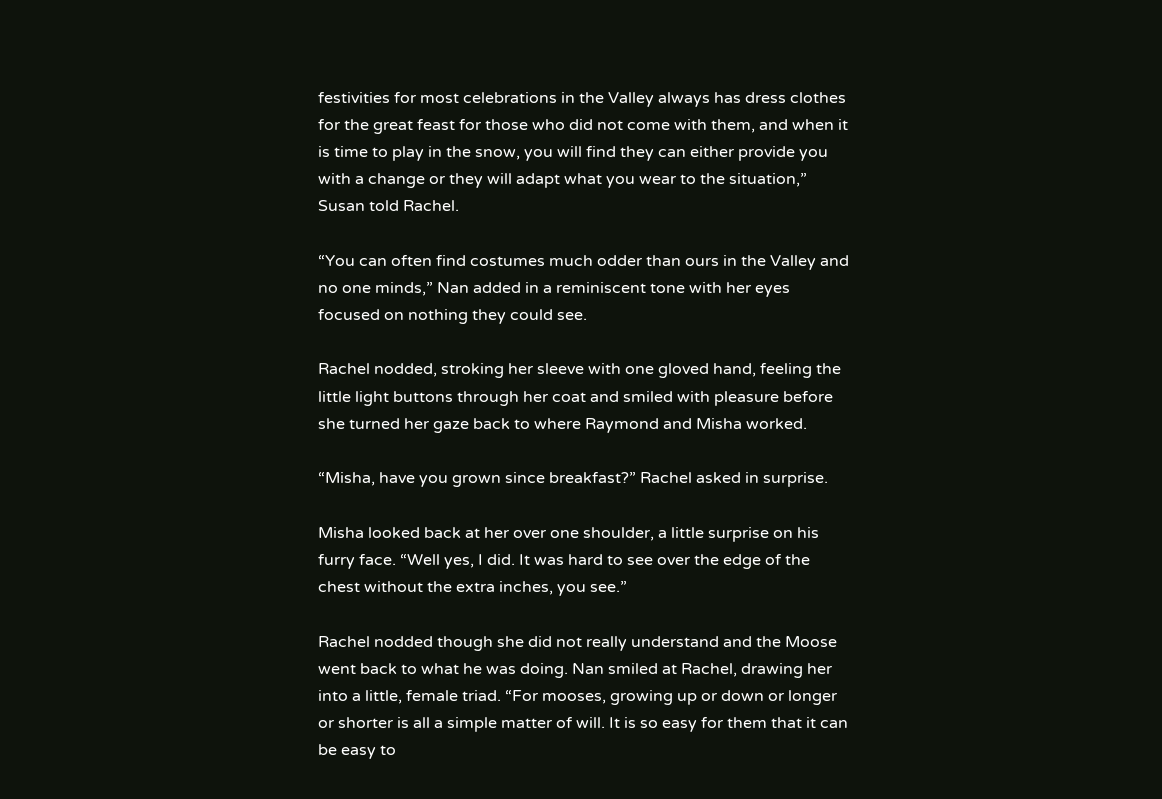festivities for most celebrations in the Valley always has dress clothes for the great feast for those who did not come with them, and when it is time to play in the snow, you will find they can either provide you with a change or they will adapt what you wear to the situation,” Susan told Rachel.

“You can often find costumes much odder than ours in the Valley and no one minds,” Nan added in a reminiscent tone with her eyes focused on nothing they could see.

Rachel nodded, stroking her sleeve with one gloved hand, feeling the little light buttons through her coat and smiled with pleasure before she turned her gaze back to where Raymond and Misha worked.

“Misha, have you grown since breakfast?” Rachel asked in surprise.

Misha looked back at her over one shoulder, a little surprise on his furry face. “Well yes, I did. It was hard to see over the edge of the chest without the extra inches, you see.”

Rachel nodded though she did not really understand and the Moose went back to what he was doing. Nan smiled at Rachel, drawing her into a little, female triad. “For mooses, growing up or down or longer or shorter is all a simple matter of will. It is so easy for them that it can be easy to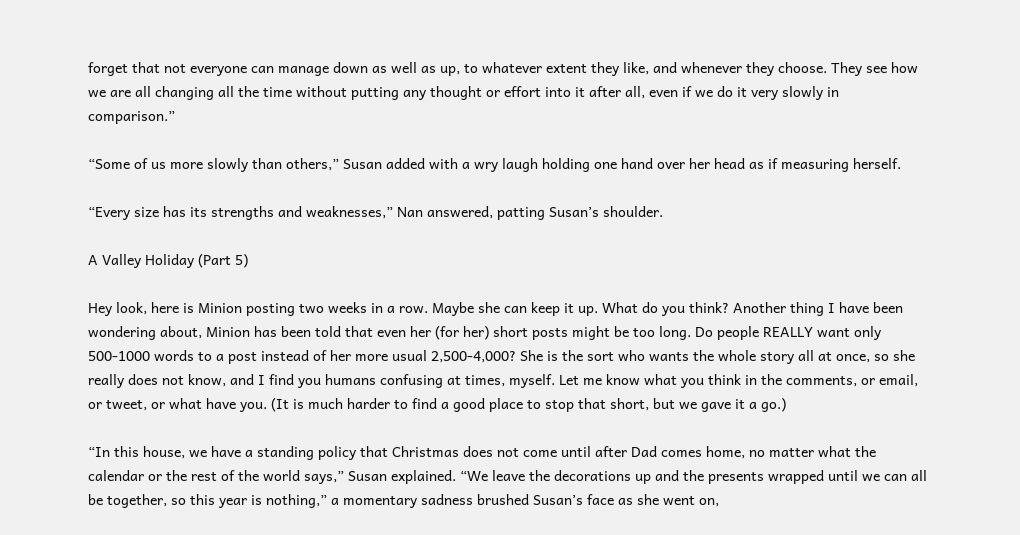forget that not everyone can manage down as well as up, to whatever extent they like, and whenever they choose. They see how we are all changing all the time without putting any thought or effort into it after all, even if we do it very slowly in comparison.”

“Some of us more slowly than others,” Susan added with a wry laugh holding one hand over her head as if measuring herself.

“Every size has its strengths and weaknesses,” Nan answered, patting Susan’s shoulder.

A Valley Holiday (Part 5)

Hey look, here is Minion posting two weeks in a row. Maybe she can keep it up. What do you think? Another thing I have been wondering about, Minion has been told that even her (for her) short posts might be too long. Do people REALLY want only 500-1000 words to a post instead of her more usual 2,500-4,000? She is the sort who wants the whole story all at once, so she really does not know, and I find you humans confusing at times, myself. Let me know what you think in the comments, or email, or tweet, or what have you. (It is much harder to find a good place to stop that short, but we gave it a go.)

“In this house, we have a standing policy that Christmas does not come until after Dad comes home, no matter what the calendar or the rest of the world says,” Susan explained. “We leave the decorations up and the presents wrapped until we can all be together, so this year is nothing,” a momentary sadness brushed Susan’s face as she went on,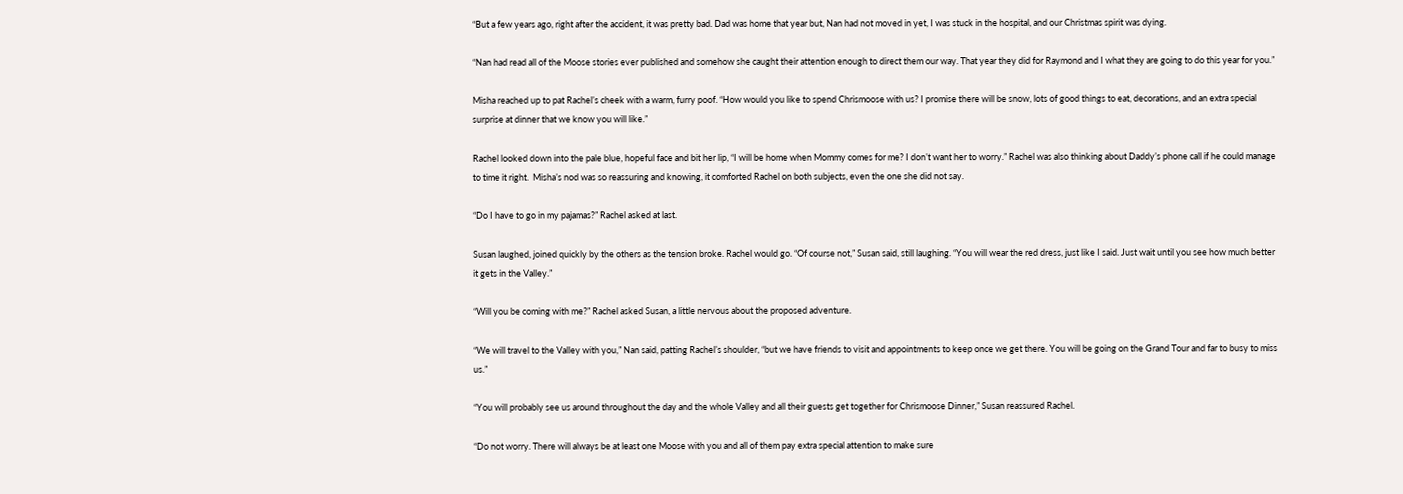“But a few years ago, right after the accident, it was pretty bad. Dad was home that year but, Nan had not moved in yet, I was stuck in the hospital, and our Christmas spirit was dying.

“Nan had read all of the Moose stories ever published and somehow she caught their attention enough to direct them our way. That year they did for Raymond and I what they are going to do this year for you.”

Misha reached up to pat Rachel’s cheek with a warm, furry poof. “How would you like to spend Chrismoose with us? I promise there will be snow, lots of good things to eat, decorations, and an extra special surprise at dinner that we know you will like.”

Rachel looked down into the pale blue, hopeful face and bit her lip, “I will be home when Mommy comes for me? I don’t want her to worry.” Rachel was also thinking about Daddy’s phone call if he could manage to time it right.  Misha’s nod was so reassuring and knowing, it comforted Rachel on both subjects, even the one she did not say.

“Do I have to go in my pajamas?” Rachel asked at last.

Susan laughed, joined quickly by the others as the tension broke. Rachel would go. “Of course not,” Susan said, still laughing. “You will wear the red dress, just like I said. Just wait until you see how much better it gets in the Valley.”

“Will you be coming with me?” Rachel asked Susan, a little nervous about the proposed adventure.

“We will travel to the Valley with you,” Nan said, patting Rachel’s shoulder, “but we have friends to visit and appointments to keep once we get there. You will be going on the Grand Tour and far to busy to miss us.”

“You will probably see us around throughout the day and the whole Valley and all their guests get together for Chrismoose Dinner,” Susan reassured Rachel.

“Do not worry. There will always be at least one Moose with you and all of them pay extra special attention to make sure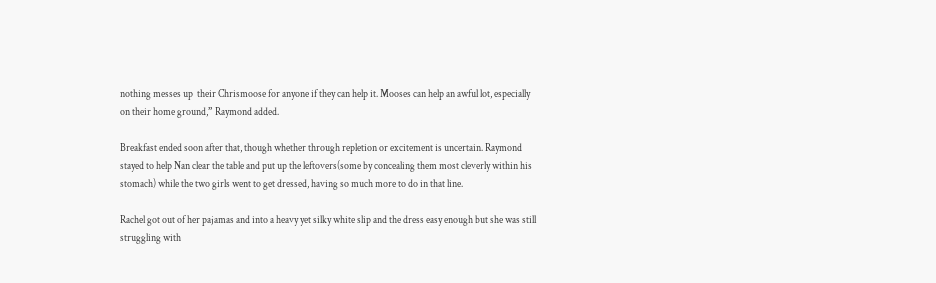nothing messes up  their Chrismoose for anyone if they can help it. Mooses can help an awful lot, especially on their home ground,” Raymond added.

Breakfast ended soon after that, though whether through repletion or excitement is uncertain. Raymond stayed to help Nan clear the table and put up the leftovers(some by concealing them most cleverly within his stomach) while the two girls went to get dressed, having so much more to do in that line.

Rachel got out of her pajamas and into a heavy yet silky white slip and the dress easy enough but she was still struggling with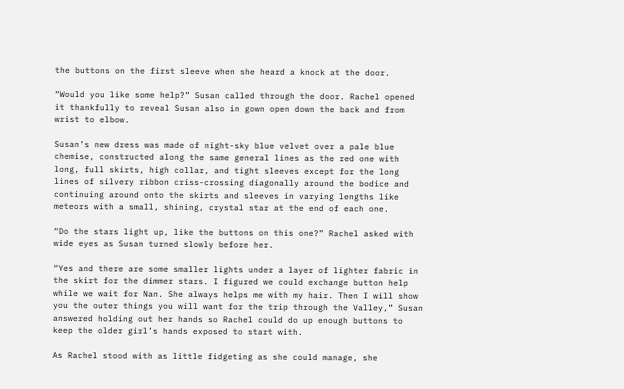the buttons on the first sleeve when she heard a knock at the door.

“Would you like some help?” Susan called through the door. Rachel opened it thankfully to reveal Susan also in gown open down the back and from wrist to elbow.

Susan’s new dress was made of night-sky blue velvet over a pale blue chemise, constructed along the same general lines as the red one with long, full skirts, high collar, and tight sleeves except for the long lines of silvery ribbon criss-crossing diagonally around the bodice and continuing around onto the skirts and sleeves in varying lengths like meteors with a small, shining, crystal star at the end of each one.

“Do the stars light up, like the buttons on this one?” Rachel asked with wide eyes as Susan turned slowly before her.

“Yes and there are some smaller lights under a layer of lighter fabric in the skirt for the dimmer stars. I figured we could exchange button help while we wait for Nan. She always helps me with my hair. Then I will show you the outer things you will want for the trip through the Valley,” Susan answered holding out her hands so Rachel could do up enough buttons to keep the older girl’s hands exposed to start with.

As Rachel stood with as little fidgeting as she could manage, she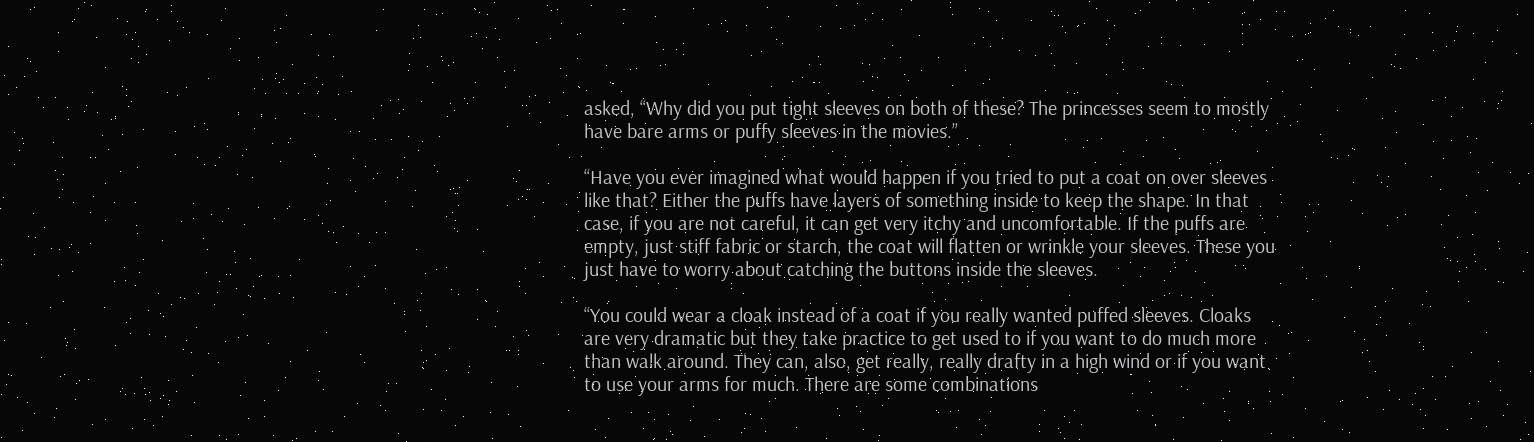asked, “Why did you put tight sleeves on both of these? The princesses seem to mostly have bare arms or puffy sleeves in the movies.”

“Have you ever imagined what would happen if you tried to put a coat on over sleeves like that? Either the puffs have layers of something inside to keep the shape. In that case, if you are not careful, it can get very itchy and uncomfortable. If the puffs are empty, just stiff fabric or starch, the coat will flatten or wrinkle your sleeves. These you just have to worry about catching the buttons inside the sleeves.

“You could wear a cloak instead of a coat if you really wanted puffed sleeves. Cloaks are very dramatic but they take practice to get used to if you want to do much more than walk around. They can, also, get really, really drafty in a high wind or if you want to use your arms for much. There are some combinations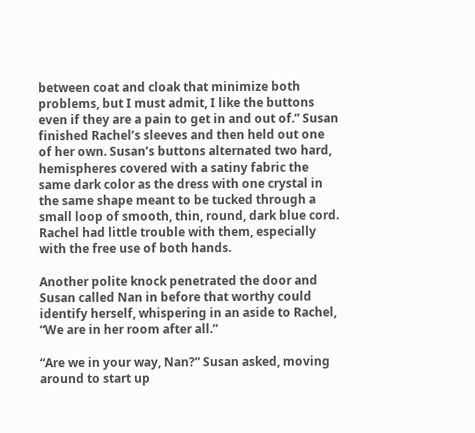between coat and cloak that minimize both problems, but I must admit, I like the buttons even if they are a pain to get in and out of.” Susan finished Rachel’s sleeves and then held out one of her own. Susan’s buttons alternated two hard, hemispheres covered with a satiny fabric the same dark color as the dress with one crystal in the same shape meant to be tucked through a small loop of smooth, thin, round, dark blue cord. Rachel had little trouble with them, especially with the free use of both hands.

Another polite knock penetrated the door and Susan called Nan in before that worthy could identify herself, whispering in an aside to Rachel, “We are in her room after all.”

“Are we in your way, Nan?” Susan asked, moving around to start up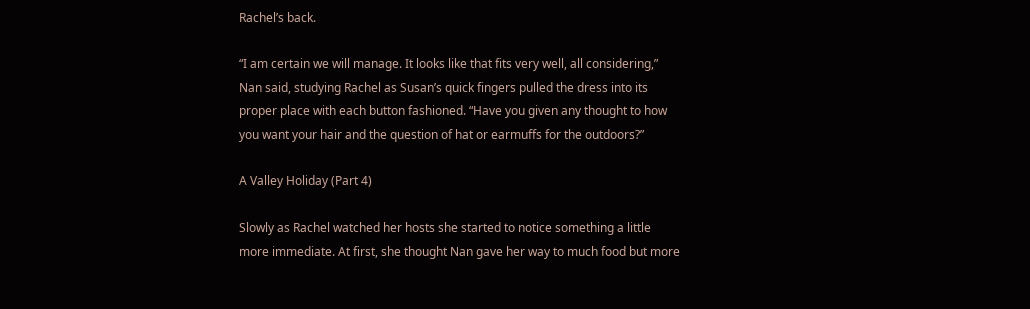Rachel’s back.

“I am certain we will manage. It looks like that fits very well, all considering,” Nan said, studying Rachel as Susan’s quick fingers pulled the dress into its proper place with each button fashioned. “Have you given any thought to how you want your hair and the question of hat or earmuffs for the outdoors?”

A Valley Holiday (Part 4)

Slowly as Rachel watched her hosts she started to notice something a little more immediate. At first, she thought Nan gave her way to much food but more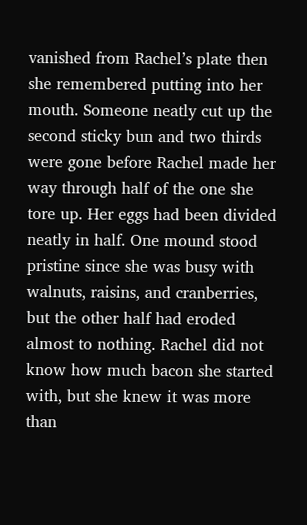vanished from Rachel’s plate then she remembered putting into her mouth. Someone neatly cut up the second sticky bun and two thirds were gone before Rachel made her way through half of the one she tore up. Her eggs had been divided neatly in half. One mound stood pristine since she was busy with walnuts, raisins, and cranberries, but the other half had eroded almost to nothing. Rachel did not know how much bacon she started with, but she knew it was more than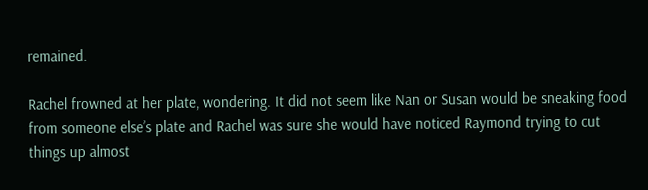remained.

Rachel frowned at her plate, wondering. It did not seem like Nan or Susan would be sneaking food from someone else’s plate and Rachel was sure she would have noticed Raymond trying to cut things up almost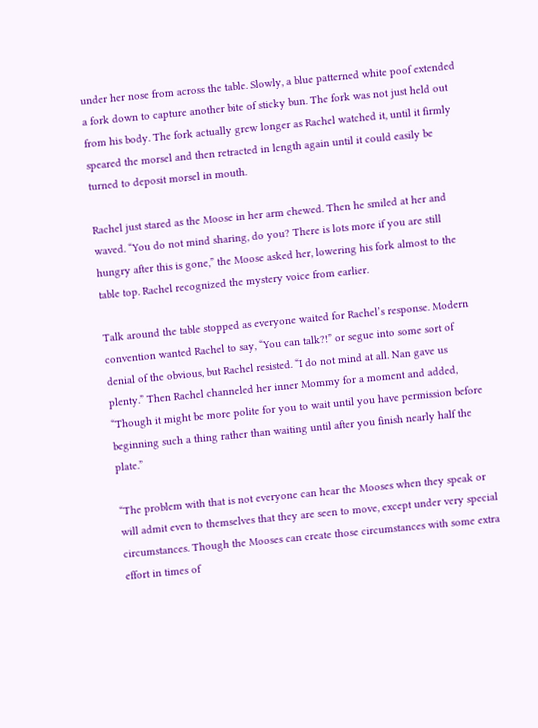under her nose from across the table. Slowly, a blue patterned white poof extended a fork down to capture another bite of sticky bun. The fork was not just held out from his body. The fork actually grew longer as Rachel watched it, until it firmly speared the morsel and then retracted in length again until it could easily be turned to deposit morsel in mouth.

Rachel just stared as the Moose in her arm chewed. Then he smiled at her and waved. “You do not mind sharing, do you? There is lots more if you are still hungry after this is gone,” the Moose asked her, lowering his fork almost to the table top. Rachel recognized the mystery voice from earlier.

Talk around the table stopped as everyone waited for Rachel’s response. Modern convention wanted Rachel to say, “You can talk?!” or segue into some sort of denial of the obvious, but Rachel resisted. “I do not mind at all. Nan gave us plenty.” Then Rachel channeled her inner Mommy for a moment and added, “Though it might be more polite for you to wait until you have permission before beginning such a thing rather than waiting until after you finish nearly half the plate.”

“The problem with that is not everyone can hear the Mooses when they speak or will admit even to themselves that they are seen to move, except under very special circumstances. Though the Mooses can create those circumstances with some extra effort in times of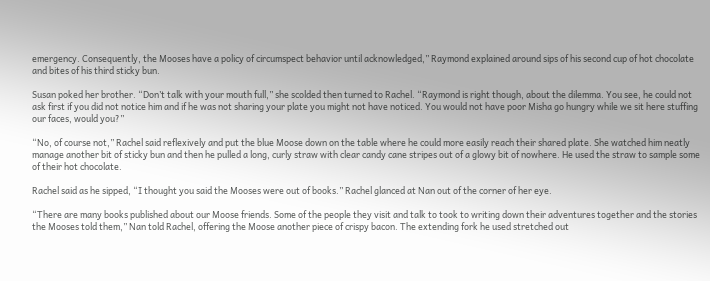emergency. Consequently, the Mooses have a policy of circumspect behavior until acknowledged,” Raymond explained around sips of his second cup of hot chocolate and bites of his third sticky bun.

Susan poked her brother. “Don’t talk with your mouth full,” she scolded then turned to Rachel. “Raymond is right though, about the dilemma. You see, he could not ask first if you did not notice him and if he was not sharing your plate you might not have noticed. You would not have poor Misha go hungry while we sit here stuffing our faces, would you?”

“No, of course not,” Rachel said reflexively and put the blue Moose down on the table where he could more easily reach their shared plate. She watched him neatly manage another bit of sticky bun and then he pulled a long, curly straw with clear candy cane stripes out of a glowy bit of nowhere. He used the straw to sample some of their hot chocolate.

Rachel said as he sipped, “I thought you said the Mooses were out of books.” Rachel glanced at Nan out of the corner of her eye.

“There are many books published about our Moose friends. Some of the people they visit and talk to took to writing down their adventures together and the stories the Mooses told them,” Nan told Rachel, offering the Moose another piece of crispy bacon. The extending fork he used stretched out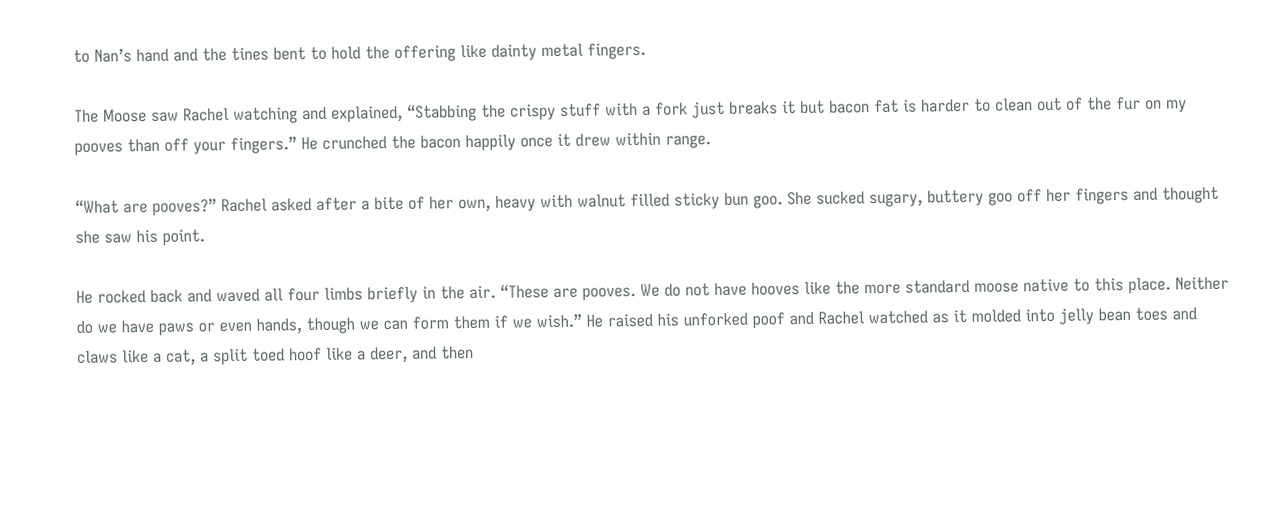to Nan’s hand and the tines bent to hold the offering like dainty metal fingers.

The Moose saw Rachel watching and explained, “Stabbing the crispy stuff with a fork just breaks it but bacon fat is harder to clean out of the fur on my pooves than off your fingers.” He crunched the bacon happily once it drew within range.

“What are pooves?” Rachel asked after a bite of her own, heavy with walnut filled sticky bun goo. She sucked sugary, buttery goo off her fingers and thought she saw his point.

He rocked back and waved all four limbs briefly in the air. “These are pooves. We do not have hooves like the more standard moose native to this place. Neither do we have paws or even hands, though we can form them if we wish.” He raised his unforked poof and Rachel watched as it molded into jelly bean toes and claws like a cat, a split toed hoof like a deer, and then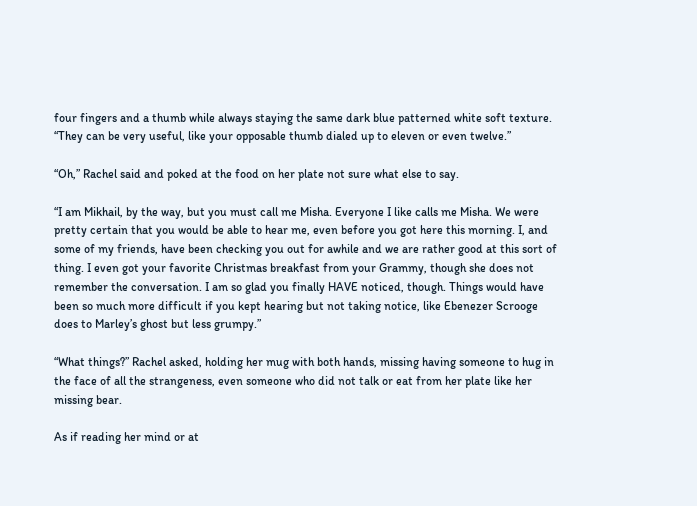four fingers and a thumb while always staying the same dark blue patterned white soft texture. “They can be very useful, like your opposable thumb dialed up to eleven or even twelve.”

“Oh,” Rachel said and poked at the food on her plate not sure what else to say.

“I am Mikhail, by the way, but you must call me Misha. Everyone I like calls me Misha. We were pretty certain that you would be able to hear me, even before you got here this morning. I, and some of my friends, have been checking you out for awhile and we are rather good at this sort of thing. I even got your favorite Christmas breakfast from your Grammy, though she does not remember the conversation. I am so glad you finally HAVE noticed, though. Things would have been so much more difficult if you kept hearing but not taking notice, like Ebenezer Scrooge does to Marley’s ghost but less grumpy.”

“What things?” Rachel asked, holding her mug with both hands, missing having someone to hug in the face of all the strangeness, even someone who did not talk or eat from her plate like her missing bear.

As if reading her mind or at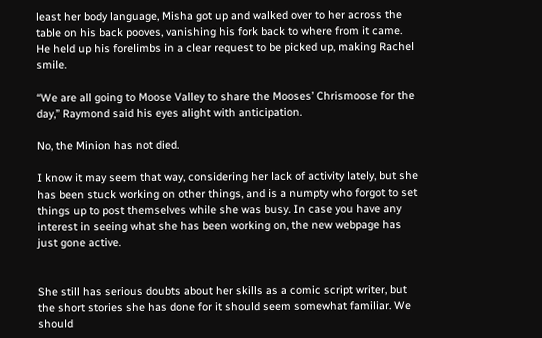least her body language, Misha got up and walked over to her across the table on his back pooves, vanishing his fork back to where from it came. He held up his forelimbs in a clear request to be picked up, making Rachel smile.

“We are all going to Moose Valley to share the Mooses’ Chrismoose for the day,” Raymond said his eyes alight with anticipation.

No, the Minion has not died.

I know it may seem that way, considering her lack of activity lately, but she has been stuck working on other things, and is a numpty who forgot to set things up to post themselves while she was busy. In case you have any interest in seeing what she has been working on, the new webpage has just gone active.


She still has serious doubts about her skills as a comic script writer, but the short stories she has done for it should seem somewhat familiar. We should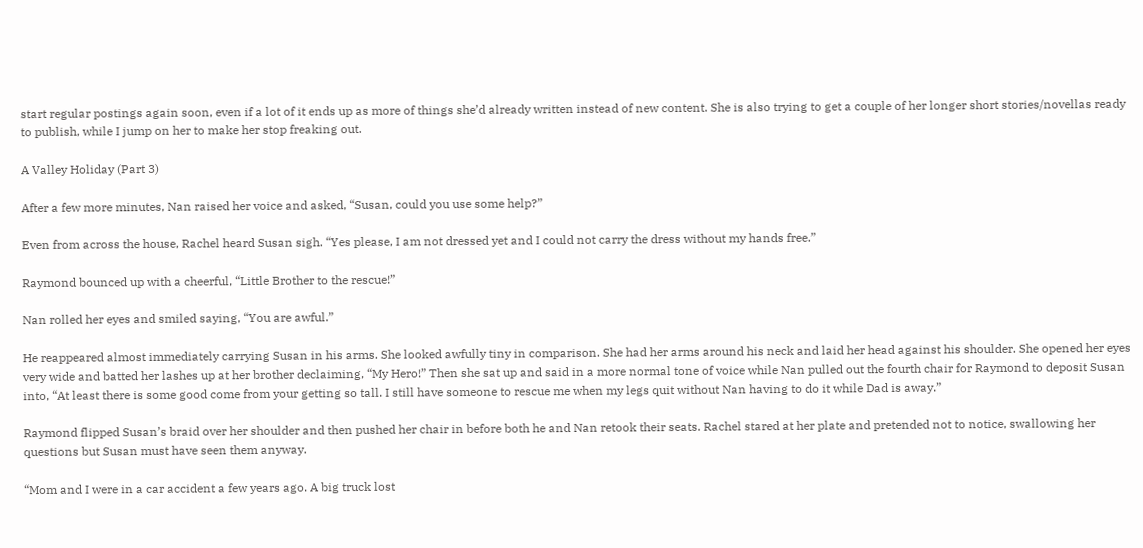start regular postings again soon, even if a lot of it ends up as more of things she’d already written instead of new content. She is also trying to get a couple of her longer short stories/novellas ready to publish, while I jump on her to make her stop freaking out.

A Valley Holiday (Part 3)

After a few more minutes, Nan raised her voice and asked, “Susan, could you use some help?”

Even from across the house, Rachel heard Susan sigh. “Yes please, I am not dressed yet and I could not carry the dress without my hands free.”

Raymond bounced up with a cheerful, “Little Brother to the rescue!”

Nan rolled her eyes and smiled saying, “You are awful.”

He reappeared almost immediately carrying Susan in his arms. She looked awfully tiny in comparison. She had her arms around his neck and laid her head against his shoulder. She opened her eyes very wide and batted her lashes up at her brother declaiming, “My Hero!” Then she sat up and said in a more normal tone of voice while Nan pulled out the fourth chair for Raymond to deposit Susan into, “At least there is some good come from your getting so tall. I still have someone to rescue me when my legs quit without Nan having to do it while Dad is away.”

Raymond flipped Susan’s braid over her shoulder and then pushed her chair in before both he and Nan retook their seats. Rachel stared at her plate and pretended not to notice, swallowing her questions but Susan must have seen them anyway.

“Mom and I were in a car accident a few years ago. A big truck lost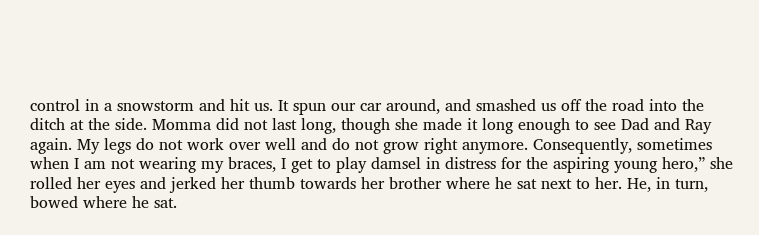control in a snowstorm and hit us. It spun our car around, and smashed us off the road into the ditch at the side. Momma did not last long, though she made it long enough to see Dad and Ray again. My legs do not work over well and do not grow right anymore. Consequently, sometimes when I am not wearing my braces, I get to play damsel in distress for the aspiring young hero,” she rolled her eyes and jerked her thumb towards her brother where he sat next to her. He, in turn, bowed where he sat.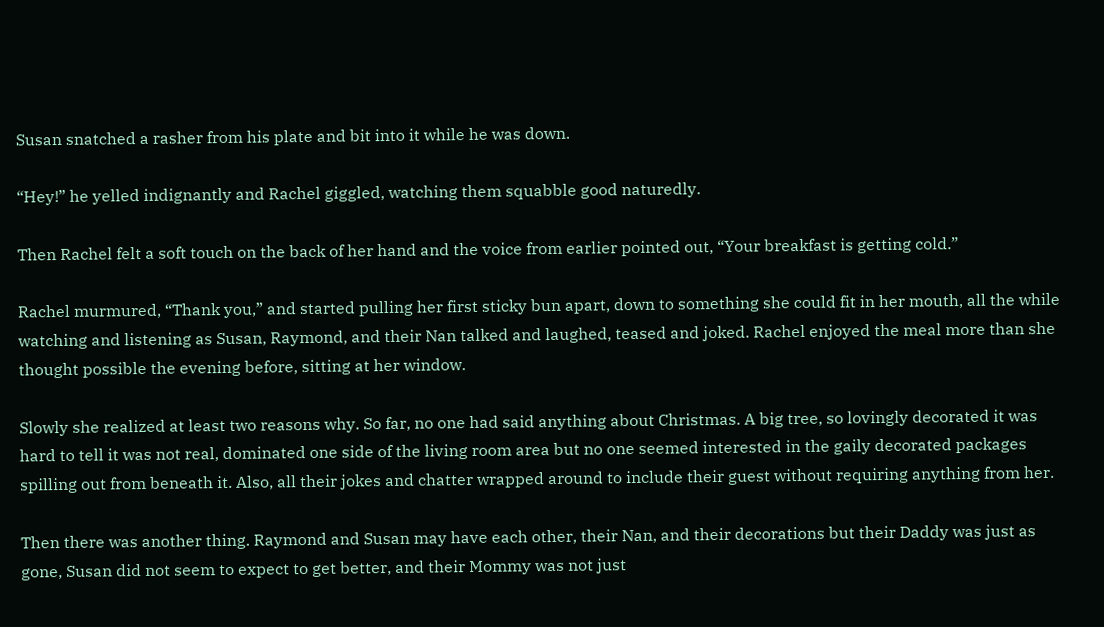Susan snatched a rasher from his plate and bit into it while he was down.

“Hey!” he yelled indignantly and Rachel giggled, watching them squabble good naturedly.

Then Rachel felt a soft touch on the back of her hand and the voice from earlier pointed out, “Your breakfast is getting cold.”

Rachel murmured, “Thank you,” and started pulling her first sticky bun apart, down to something she could fit in her mouth, all the while watching and listening as Susan, Raymond, and their Nan talked and laughed, teased and joked. Rachel enjoyed the meal more than she thought possible the evening before, sitting at her window.

Slowly she realized at least two reasons why. So far, no one had said anything about Christmas. A big tree, so lovingly decorated it was hard to tell it was not real, dominated one side of the living room area but no one seemed interested in the gaily decorated packages spilling out from beneath it. Also, all their jokes and chatter wrapped around to include their guest without requiring anything from her.

Then there was another thing. Raymond and Susan may have each other, their Nan, and their decorations but their Daddy was just as gone, Susan did not seem to expect to get better, and their Mommy was not just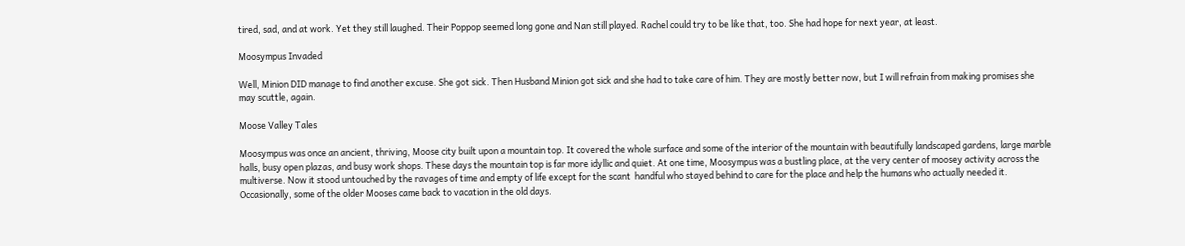tired, sad, and at work. Yet they still laughed. Their Poppop seemed long gone and Nan still played. Rachel could try to be like that, too. She had hope for next year, at least.

Moosympus Invaded

Well, Minion DID manage to find another excuse. She got sick. Then Husband Minion got sick and she had to take care of him. They are mostly better now, but I will refrain from making promises she may scuttle, again.

Moose Valley Tales

Moosympus was once an ancient, thriving, Moose city built upon a mountain top. It covered the whole surface and some of the interior of the mountain with beautifully landscaped gardens, large marble halls, busy open plazas, and busy work shops. These days the mountain top is far more idyllic and quiet. At one time, Moosympus was a bustling place, at the very center of moosey activity across the multiverse. Now it stood untouched by the ravages of time and empty of life except for the scant  handful who stayed behind to care for the place and help the humans who actually needed it. Occasionally, some of the older Mooses came back to vacation in the old days.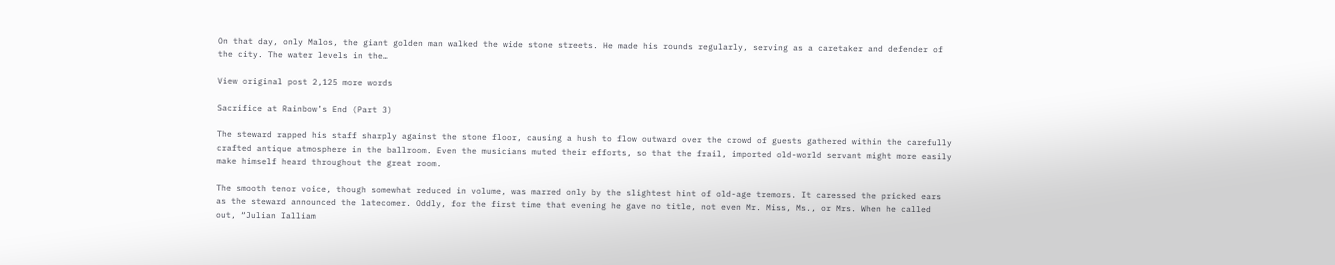On that day, only Malos, the giant golden man walked the wide stone streets. He made his rounds regularly, serving as a caretaker and defender of the city. The water levels in the…

View original post 2,125 more words

Sacrifice at Rainbow’s End (Part 3)

The steward rapped his staff sharply against the stone floor, causing a hush to flow outward over the crowd of guests gathered within the carefully crafted antique atmosphere in the ballroom. Even the musicians muted their efforts, so that the frail, imported old-world servant might more easily make himself heard throughout the great room.

The smooth tenor voice, though somewhat reduced in volume, was marred only by the slightest hint of old-age tremors. It caressed the pricked ears as the steward announced the latecomer. Oddly, for the first time that evening he gave no title, not even Mr. Miss, Ms., or Mrs. When he called out, “Julian Ialliam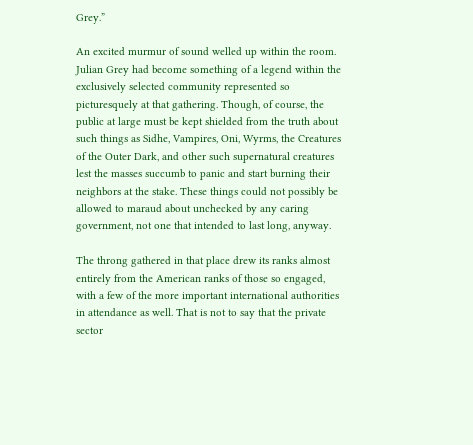Grey.”

An excited murmur of sound welled up within the room. Julian Grey had become something of a legend within the exclusively selected community represented so picturesquely at that gathering. Though, of course, the public at large must be kept shielded from the truth about such things as Sidhe, Vampires, Oni, Wyrms, the Creatures of the Outer Dark, and other such supernatural creatures lest the masses succumb to panic and start burning their neighbors at the stake. These things could not possibly be allowed to maraud about unchecked by any caring government, not one that intended to last long, anyway.

The throng gathered in that place drew its ranks almost entirely from the American ranks of those so engaged, with a few of the more important international authorities in attendance as well. That is not to say that the private sector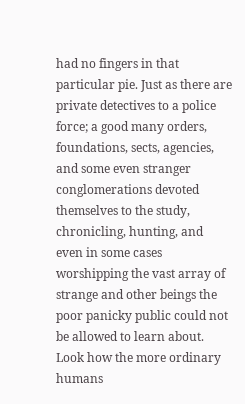had no fingers in that particular pie. Just as there are private detectives to a police force; a good many orders, foundations, sects, agencies, and some even stranger conglomerations devoted themselves to the study, chronicling, hunting, and even in some cases worshipping the vast array of strange and other beings the poor panicky public could not be allowed to learn about. Look how the more ordinary humans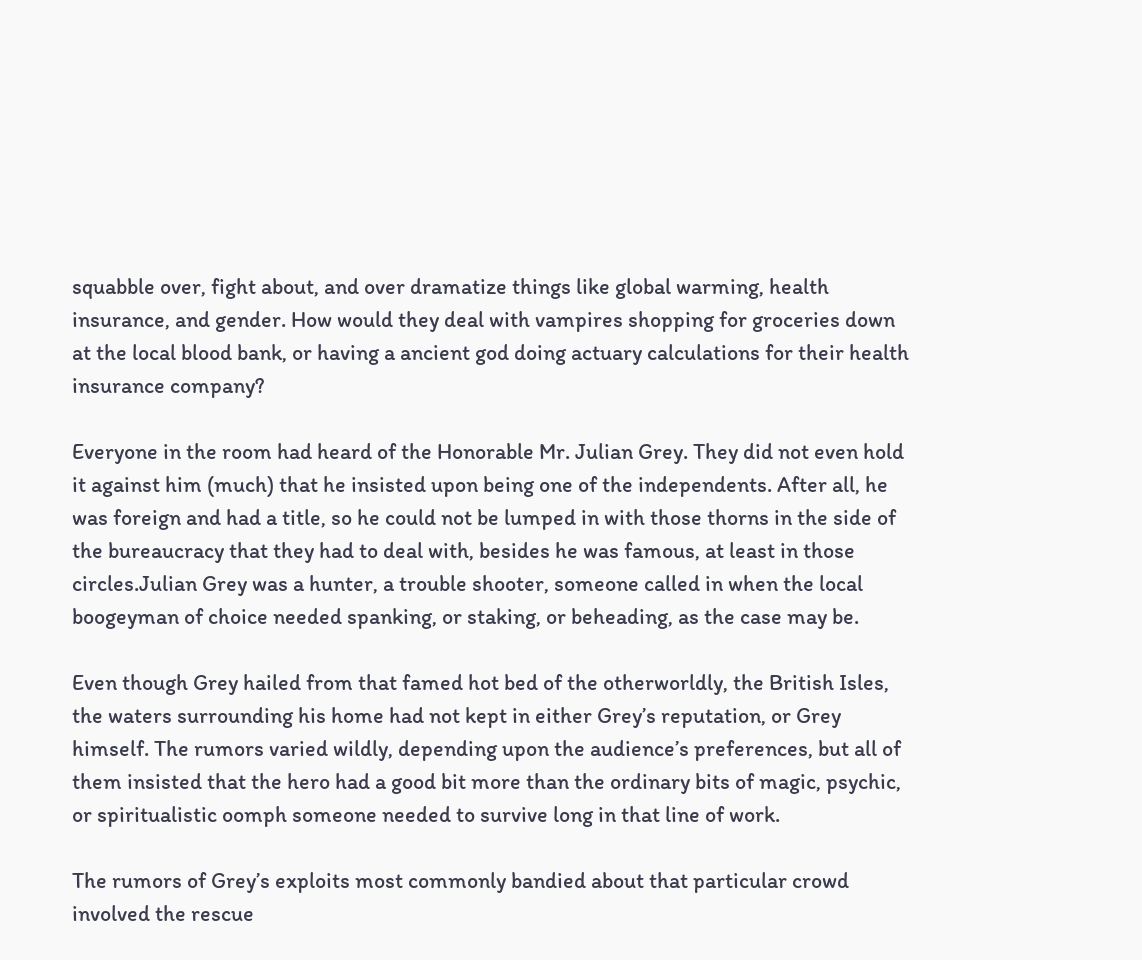squabble over, fight about, and over dramatize things like global warming, health insurance, and gender. How would they deal with vampires shopping for groceries down at the local blood bank, or having a ancient god doing actuary calculations for their health insurance company?

Everyone in the room had heard of the Honorable Mr. Julian Grey. They did not even hold it against him (much) that he insisted upon being one of the independents. After all, he was foreign and had a title, so he could not be lumped in with those thorns in the side of the bureaucracy that they had to deal with, besides he was famous, at least in those circles.Julian Grey was a hunter, a trouble shooter, someone called in when the local boogeyman of choice needed spanking, or staking, or beheading, as the case may be.

Even though Grey hailed from that famed hot bed of the otherworldly, the British Isles, the waters surrounding his home had not kept in either Grey’s reputation, or Grey himself. The rumors varied wildly, depending upon the audience’s preferences, but all of them insisted that the hero had a good bit more than the ordinary bits of magic, psychic, or spiritualistic oomph someone needed to survive long in that line of work.

The rumors of Grey’s exploits most commonly bandied about that particular crowd involved the rescue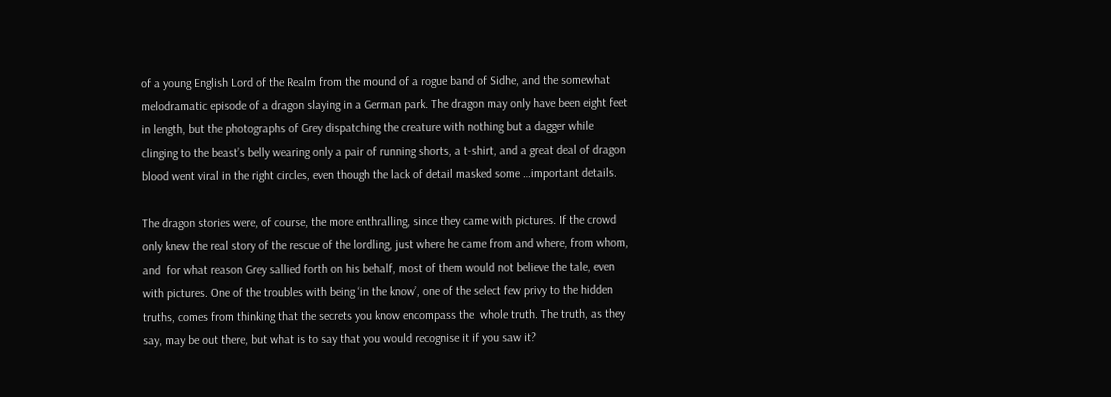of a young English Lord of the Realm from the mound of a rogue band of Sidhe, and the somewhat melodramatic episode of a dragon slaying in a German park. The dragon may only have been eight feet in length, but the photographs of Grey dispatching the creature with nothing but a dagger while clinging to the beast’s belly wearing only a pair of running shorts, a t-shirt, and a great deal of dragon blood went viral in the right circles, even though the lack of detail masked some …important details.

The dragon stories were, of course, the more enthralling, since they came with pictures. If the crowd only knew the real story of the rescue of the lordling, just where he came from and where, from whom, and  for what reason Grey sallied forth on his behalf, most of them would not believe the tale, even with pictures. One of the troubles with being ‘in the know’, one of the select few privy to the hidden truths, comes from thinking that the secrets you know encompass the  whole truth. The truth, as they say, may be out there, but what is to say that you would recognise it if you saw it?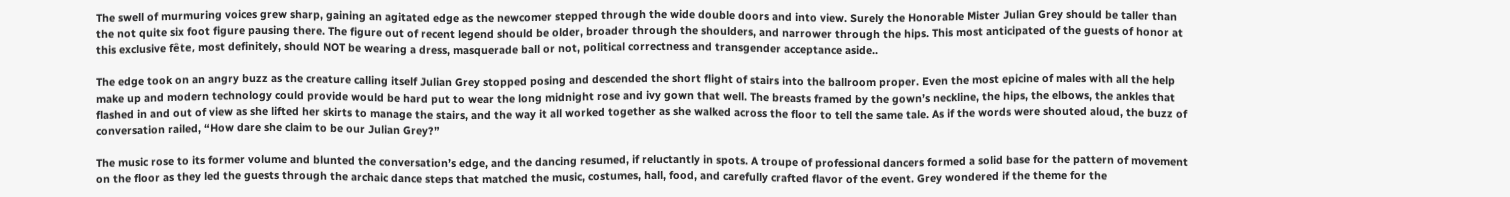The swell of murmuring voices grew sharp, gaining an agitated edge as the newcomer stepped through the wide double doors and into view. Surely the Honorable Mister Julian Grey should be taller than the not quite six foot figure pausing there. The figure out of recent legend should be older, broader through the shoulders, and narrower through the hips. This most anticipated of the guests of honor at this exclusive fête, most definitely, should NOT be wearing a dress, masquerade ball or not, political correctness and transgender acceptance aside..

The edge took on an angry buzz as the creature calling itself Julian Grey stopped posing and descended the short flight of stairs into the ballroom proper. Even the most epicine of males with all the help make up and modern technology could provide would be hard put to wear the long midnight rose and ivy gown that well. The breasts framed by the gown’s neckline, the hips, the elbows, the ankles that flashed in and out of view as she lifted her skirts to manage the stairs, and the way it all worked together as she walked across the floor to tell the same tale. As if the words were shouted aloud, the buzz of conversation railed, “How dare she claim to be our Julian Grey?”

The music rose to its former volume and blunted the conversation’s edge, and the dancing resumed, if reluctantly in spots. A troupe of professional dancers formed a solid base for the pattern of movement on the floor as they led the guests through the archaic dance steps that matched the music, costumes, hall, food, and carefully crafted flavor of the event. Grey wondered if the theme for the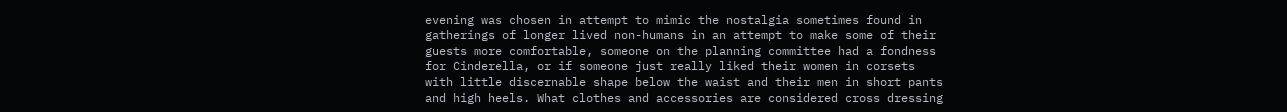evening was chosen in attempt to mimic the nostalgia sometimes found in gatherings of longer lived non-humans in an attempt to make some of their guests more comfortable, someone on the planning committee had a fondness for Cinderella, or if someone just really liked their women in corsets with little discernable shape below the waist and their men in short pants and high heels. What clothes and accessories are considered cross dressing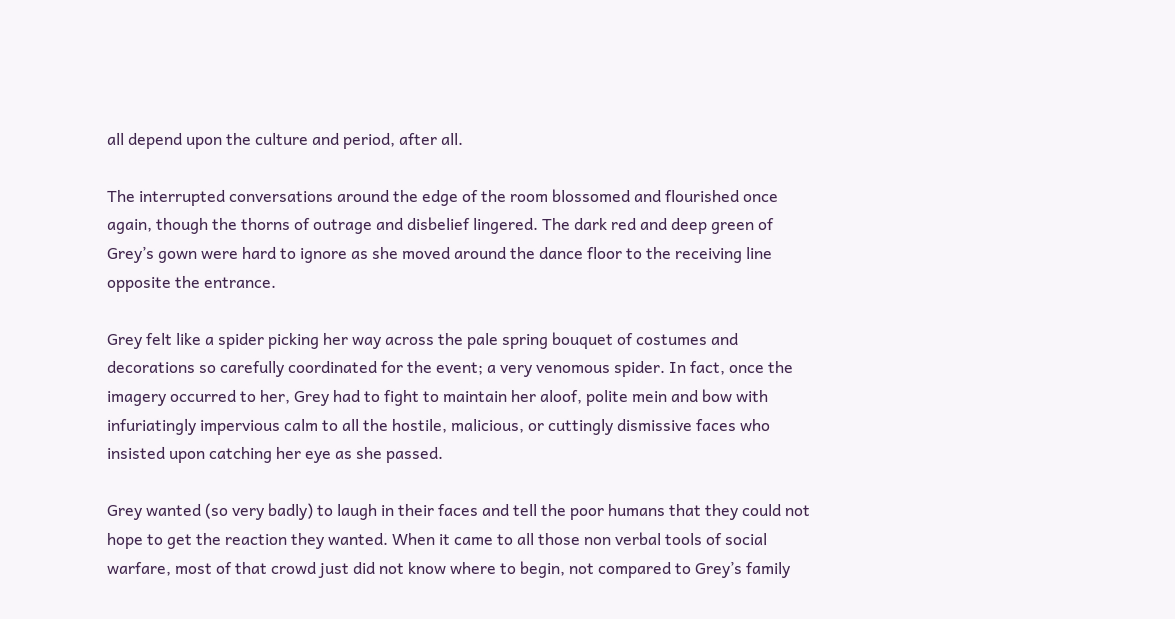all depend upon the culture and period, after all.

The interrupted conversations around the edge of the room blossomed and flourished once again, though the thorns of outrage and disbelief lingered. The dark red and deep green of Grey’s gown were hard to ignore as she moved around the dance floor to the receiving line opposite the entrance.

Grey felt like a spider picking her way across the pale spring bouquet of costumes and decorations so carefully coordinated for the event; a very venomous spider. In fact, once the imagery occurred to her, Grey had to fight to maintain her aloof, polite mein and bow with infuriatingly impervious calm to all the hostile, malicious, or cuttingly dismissive faces who insisted upon catching her eye as she passed.

Grey wanted (so very badly) to laugh in their faces and tell the poor humans that they could not hope to get the reaction they wanted. When it came to all those non verbal tools of social warfare, most of that crowd just did not know where to begin, not compared to Grey’s family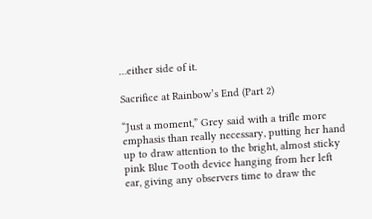…either side of it.

Sacrifice at Rainbow’s End (Part 2)

“Just a moment,” Grey said with a trifle more emphasis than really necessary, putting her hand up to draw attention to the bright, almost sticky pink Blue Tooth device hanging from her left ear, giving any observers time to draw the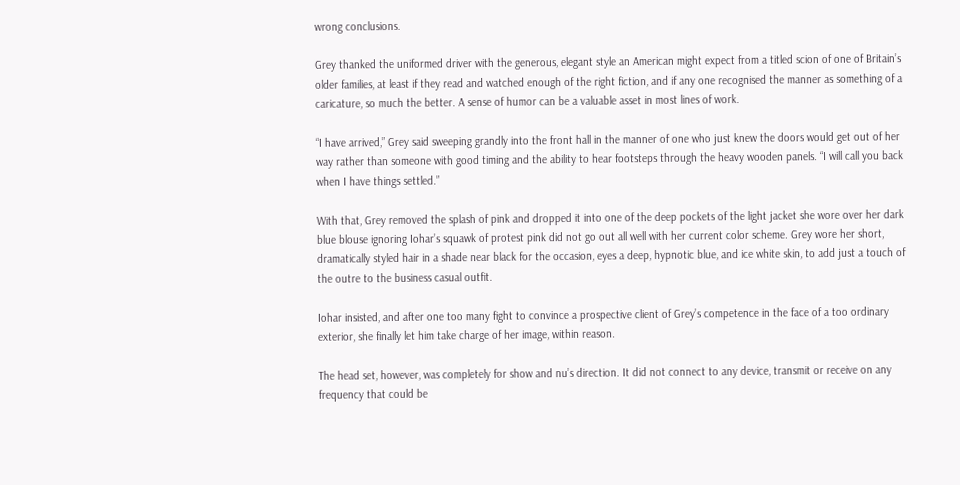wrong conclusions.

Grey thanked the uniformed driver with the generous, elegant style an American might expect from a titled scion of one of Britain’s older families, at least if they read and watched enough of the right fiction, and if any one recognised the manner as something of a caricature, so much the better. A sense of humor can be a valuable asset in most lines of work.

“I have arrived,” Grey said sweeping grandly into the front hall in the manner of one who just knew the doors would get out of her way rather than someone with good timing and the ability to hear footsteps through the heavy wooden panels. “I will call you back when I have things settled.”

With that, Grey removed the splash of pink and dropped it into one of the deep pockets of the light jacket she wore over her dark blue blouse ignoring Iohar’s squawk of protest pink did not go out all well with her current color scheme. Grey wore her short, dramatically styled hair in a shade near black for the occasion, eyes a deep, hypnotic blue, and ice white skin, to add just a touch of the outre to the business casual outfit.

Iohar insisted, and after one too many fight to convince a prospective client of Grey’s competence in the face of a too ordinary exterior, she finally let him take charge of her image, within reason.

The head set, however, was completely for show and nu’s direction. It did not connect to any device, transmit or receive on any frequency that could be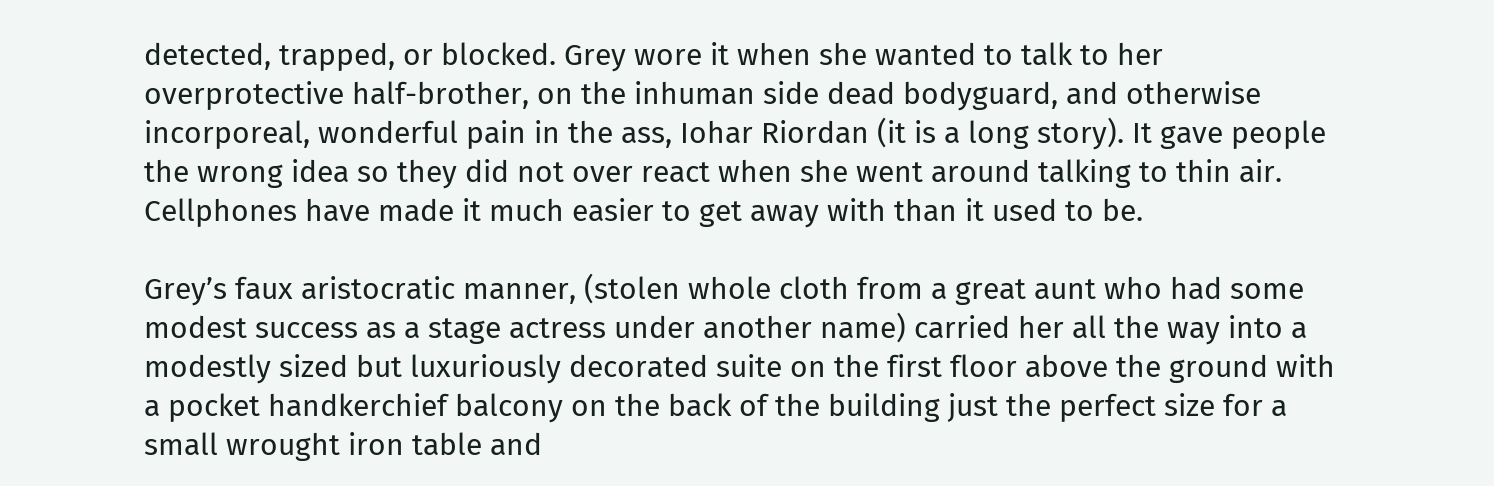detected, trapped, or blocked. Grey wore it when she wanted to talk to her overprotective half-brother, on the inhuman side dead bodyguard, and otherwise incorporeal, wonderful pain in the ass, Iohar Riordan (it is a long story). It gave people the wrong idea so they did not over react when she went around talking to thin air. Cellphones have made it much easier to get away with than it used to be.

Grey’s faux aristocratic manner, (stolen whole cloth from a great aunt who had some modest success as a stage actress under another name) carried her all the way into a modestly sized but luxuriously decorated suite on the first floor above the ground with a pocket handkerchief balcony on the back of the building just the perfect size for a small wrought iron table and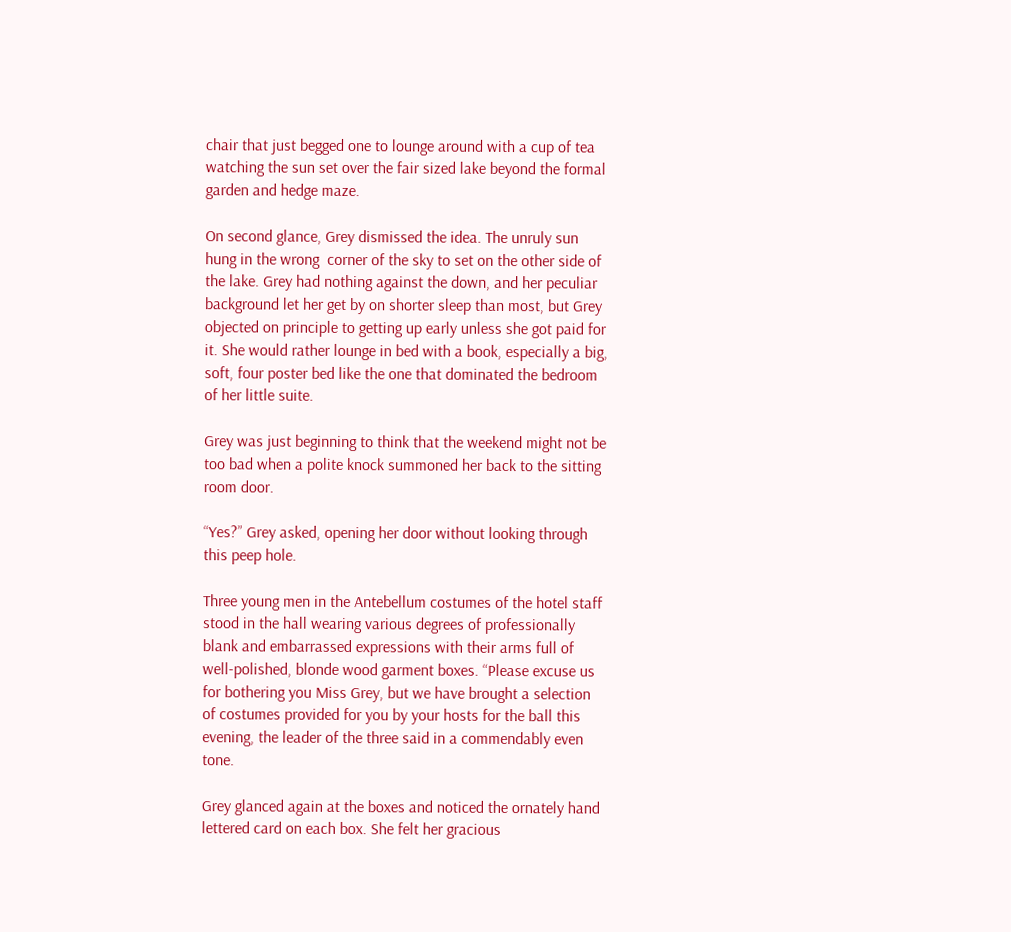chair that just begged one to lounge around with a cup of tea watching the sun set over the fair sized lake beyond the formal garden and hedge maze.

On second glance, Grey dismissed the idea. The unruly sun hung in the wrong  corner of the sky to set on the other side of the lake. Grey had nothing against the down, and her peculiar background let her get by on shorter sleep than most, but Grey objected on principle to getting up early unless she got paid for it. She would rather lounge in bed with a book, especially a big, soft, four poster bed like the one that dominated the bedroom of her little suite.

Grey was just beginning to think that the weekend might not be too bad when a polite knock summoned her back to the sitting room door.

“Yes?” Grey asked, opening her door without looking through this peep hole.

Three young men in the Antebellum costumes of the hotel staff stood in the hall wearing various degrees of professionally blank and embarrassed expressions with their arms full of well-polished, blonde wood garment boxes. “Please excuse us for bothering you Miss Grey, but we have brought a selection of costumes provided for you by your hosts for the ball this evening, the leader of the three said in a commendably even tone.

Grey glanced again at the boxes and noticed the ornately hand lettered card on each box. She felt her gracious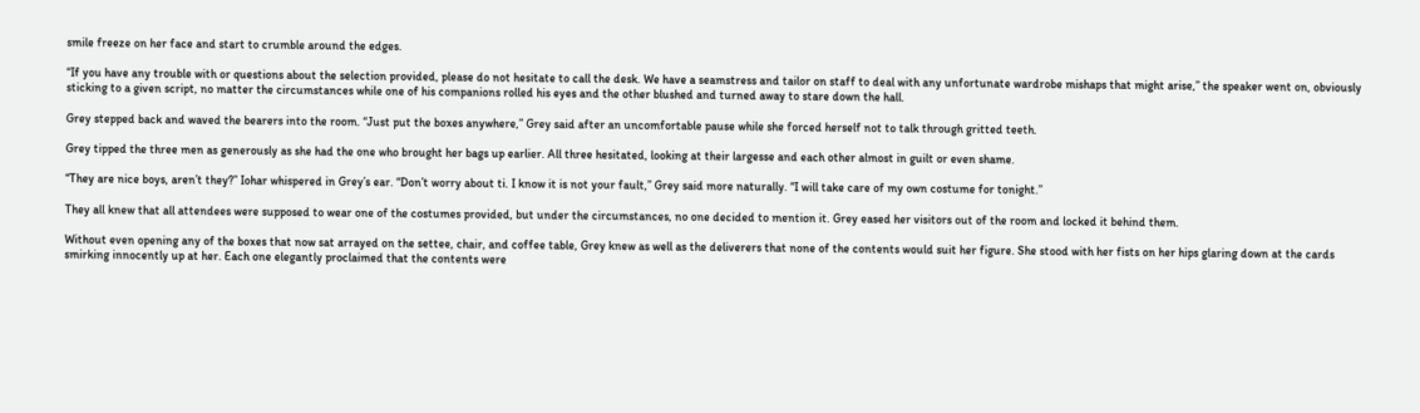smile freeze on her face and start to crumble around the edges.

“If you have any trouble with or questions about the selection provided, please do not hesitate to call the desk. We have a seamstress and tailor on staff to deal with any unfortunate wardrobe mishaps that might arise,” the speaker went on, obviously sticking to a given script, no matter the circumstances while one of his companions rolled his eyes and the other blushed and turned away to stare down the hall.

Grey stepped back and waved the bearers into the room. “Just put the boxes anywhere,” Grey said after an uncomfortable pause while she forced herself not to talk through gritted teeth.

Grey tipped the three men as generously as she had the one who brought her bags up earlier. All three hesitated, looking at their largesse and each other almost in guilt or even shame.

“They are nice boys, aren’t they?” Iohar whispered in Grey’s ear. “Don’t worry about ti. I know it is not your fault,” Grey said more naturally. “I will take care of my own costume for tonight.”

They all knew that all attendees were supposed to wear one of the costumes provided, but under the circumstances, no one decided to mention it. Grey eased her visitors out of the room and locked it behind them.

Without even opening any of the boxes that now sat arrayed on the settee, chair, and coffee table, Grey knew as well as the deliverers that none of the contents would suit her figure. She stood with her fists on her hips glaring down at the cards smirking innocently up at her. Each one elegantly proclaimed that the contents were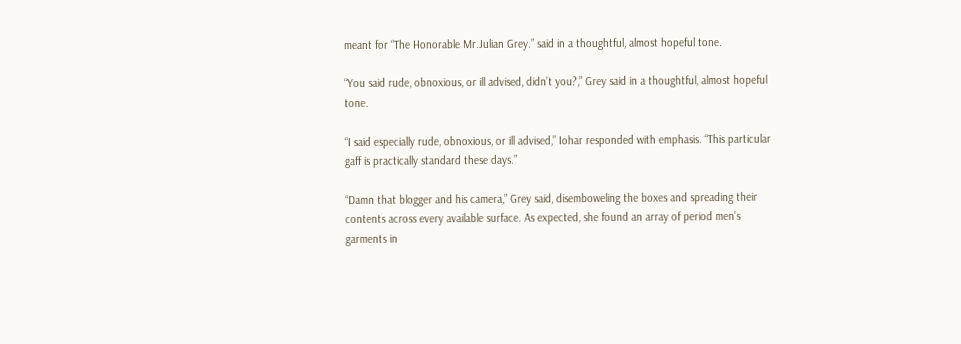meant for “The Honorable Mr.Julian Grey.” said in a thoughtful, almost hopeful tone.

“You said rude, obnoxious, or ill advised, didn’t you?,” Grey said in a thoughtful, almost hopeful tone.

“I said especially rude, obnoxious, or ill advised,” Iohar responded with emphasis. “This particular gaff is practically standard these days.”

“Damn that blogger and his camera,” Grey said, disemboweling the boxes and spreading their contents across every available surface. As expected, she found an array of period men’s garments in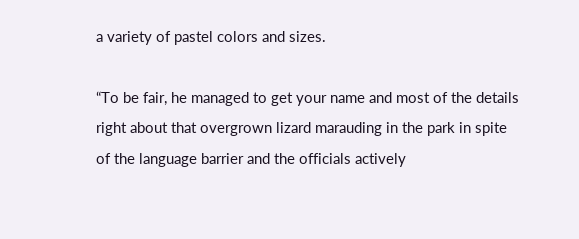a variety of pastel colors and sizes.

“To be fair, he managed to get your name and most of the details right about that overgrown lizard marauding in the park in spite of the language barrier and the officials actively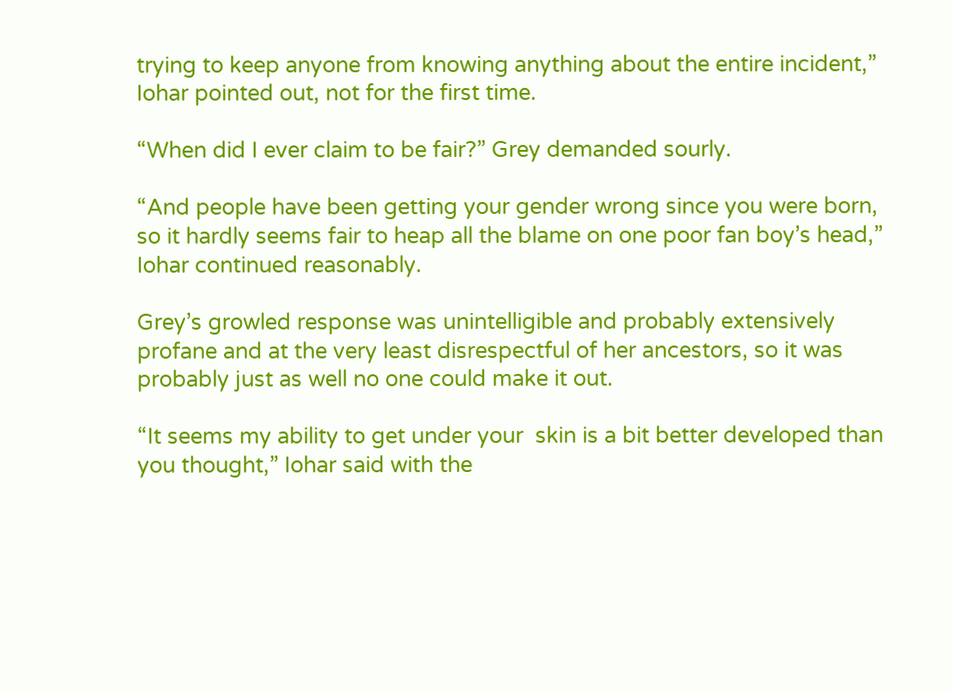trying to keep anyone from knowing anything about the entire incident,” Iohar pointed out, not for the first time.

“When did I ever claim to be fair?” Grey demanded sourly.

“And people have been getting your gender wrong since you were born, so it hardly seems fair to heap all the blame on one poor fan boy’s head,” Iohar continued reasonably.

Grey’s growled response was unintelligible and probably extensively profane and at the very least disrespectful of her ancestors, so it was probably just as well no one could make it out.

“It seems my ability to get under your  skin is a bit better developed than you thought,” Iohar said with the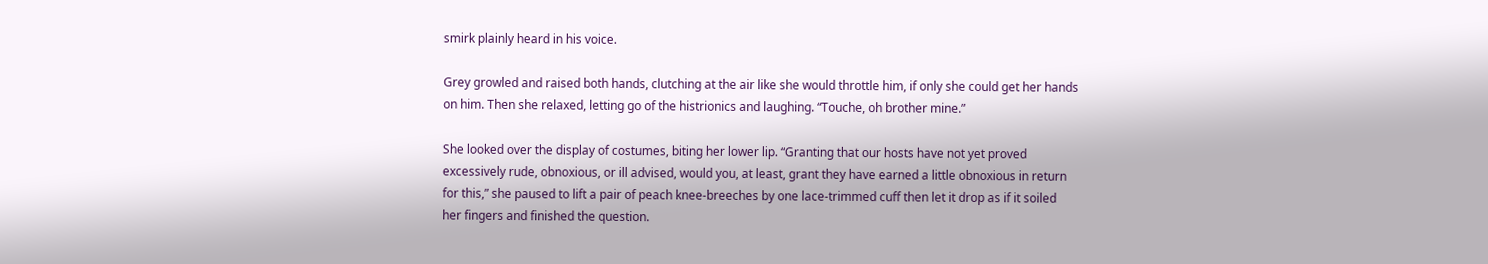smirk plainly heard in his voice.

Grey growled and raised both hands, clutching at the air like she would throttle him, if only she could get her hands on him. Then she relaxed, letting go of the histrionics and laughing. “Touche, oh brother mine.”

She looked over the display of costumes, biting her lower lip. “Granting that our hosts have not yet proved excessively rude, obnoxious, or ill advised, would you, at least, grant they have earned a little obnoxious in return for this,” she paused to lift a pair of peach knee-breeches by one lace-trimmed cuff then let it drop as if it soiled her fingers and finished the question.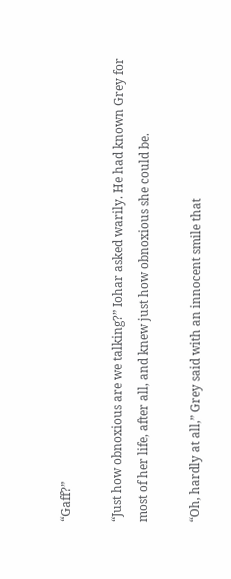“Gaff?”

“Just how obnoxious are we talking?” Iohar asked warily. He had known Grey for most of her life, after all, and knew just how obnoxious she could be.

“Oh, hardly at all,” Grey said with an innocent smile that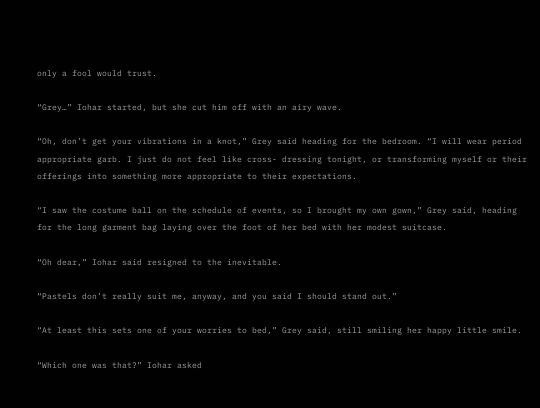only a fool would trust.

“Grey…” Iohar started, but she cut him off with an airy wave.

“Oh, don’t get your vibrations in a knot,” Grey said heading for the bedroom. “I will wear period appropriate garb. I just do not feel like cross- dressing tonight, or transforming myself or their offerings into something more appropriate to their expectations.

“I saw the costume ball on the schedule of events, so I brought my own gown,” Grey said, heading for the long garment bag laying over the foot of her bed with her modest suitcase.

“Oh dear,” Iohar said resigned to the inevitable.

“Pastels don’t really suit me, anyway, and you said I should stand out.”

“At least this sets one of your worries to bed,” Grey said, still smiling her happy little smile.

“Which one was that?” Iohar asked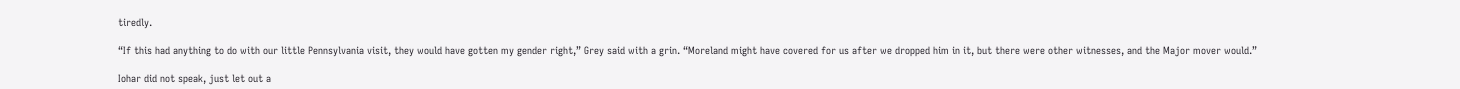tiredly.

“If this had anything to do with our little Pennsylvania visit, they would have gotten my gender right,” Grey said with a grin. “Moreland might have covered for us after we dropped him in it, but there were other witnesses, and the Major mover would.”

Iohar did not speak, just let out a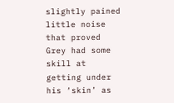slightly pained little noise that proved Grey had some skill at getting under his ‘skin’ as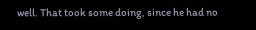well. That took some doing, since he had no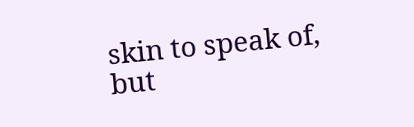skin to speak of, but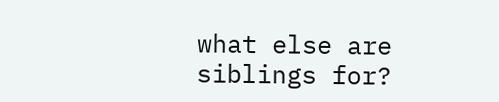what else are siblings for?